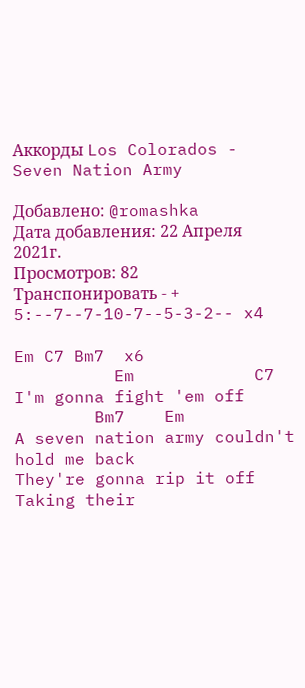Аккорды Los Colorados - Seven Nation Army

Добавлено: @romashka
Дата добавления: 22 Апреля 2021г.
Просмотров: 82
Транспонировать - +
5:--7--7-10-7--5-3-2-- x4

Em C7 Bm7  x6
          Em            C7
I'm gonna fight 'em off
        Bm7    Em
A seven nation army couldn't hold me back
They're gonna rip it off
Taking their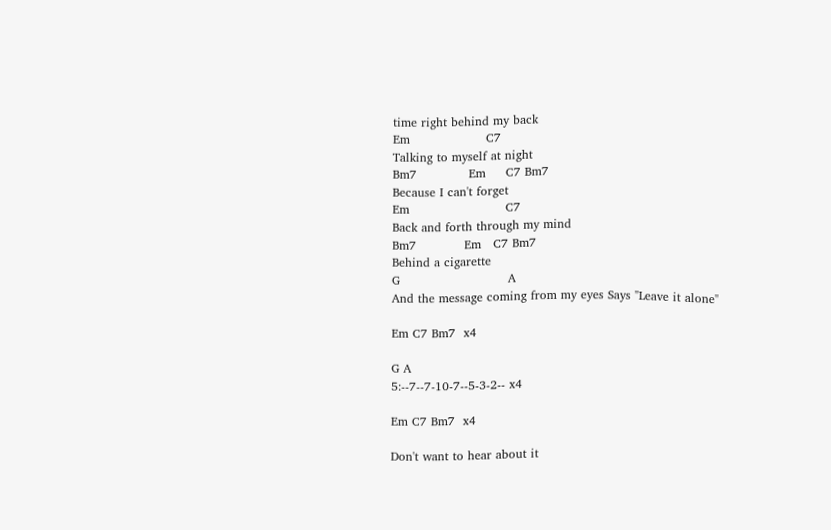time right behind my back
Em                   C7
Talking to myself at night
Bm7             Em     C7 Bm7
Because I can't forget
Em                        C7
Back and forth through my mind
Bm7            Em   C7 Bm7
Behind a cigarette
G                           A
And the message coming from my eyes Says "Leave it alone"

Em C7 Bm7  x4

G A
5:--7--7-10-7--5-3-2-- x4

Em C7 Bm7  x4

Don't want to hear about it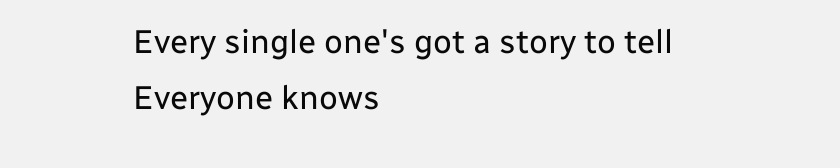Every single one's got a story to tell
Everyone knows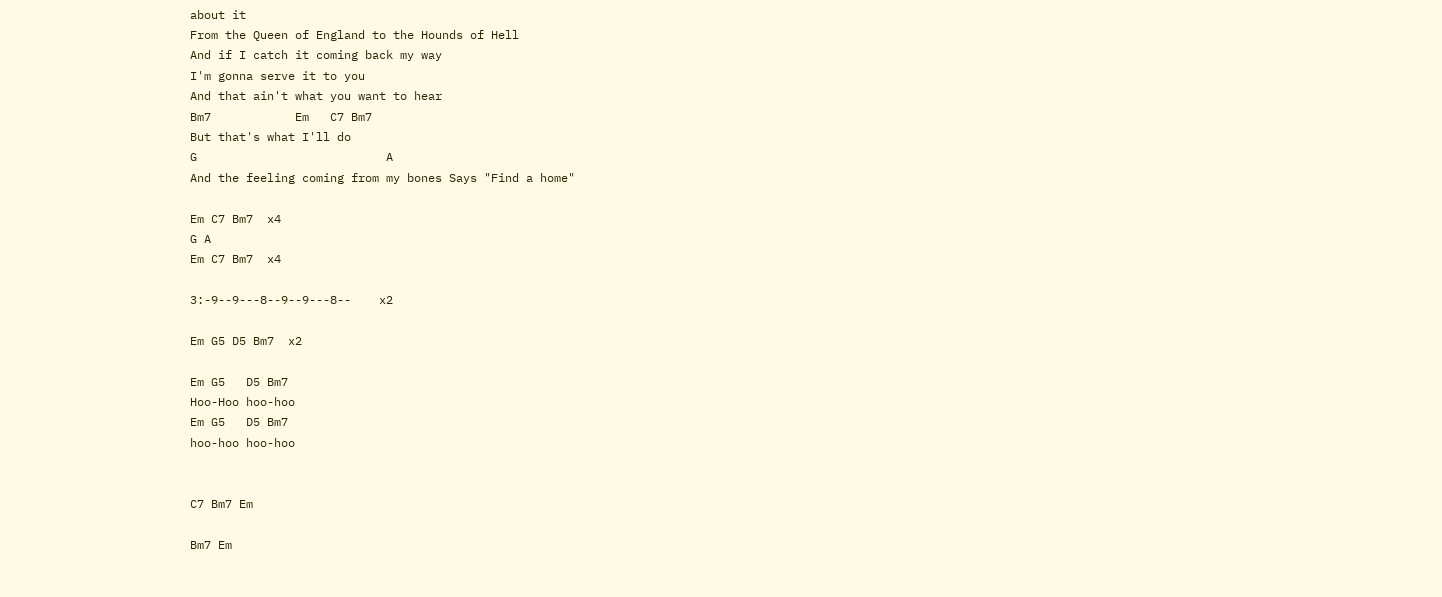about it
From the Queen of England to the Hounds of Hell
And if I catch it coming back my way
I'm gonna serve it to you
And that ain't what you want to hear
Bm7            Em   C7 Bm7
But that's what I'll do
G                           A
And the feeling coming from my bones Says "Find a home"

Em C7 Bm7  x4
G A
Em C7 Bm7  x4

3:-9--9---8--9--9---8--    x2

Em G5 D5 Bm7  x2

Em G5   D5 Bm7
Hoo-Hoo hoo-hoo
Em G5   D5 Bm7
hoo-hoo hoo-hoo


C7 Bm7 Em

Bm7 Em